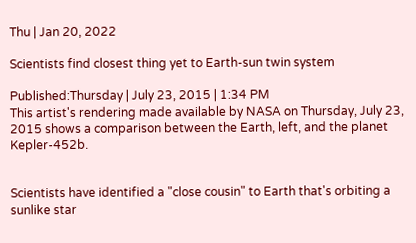Thu | Jan 20, 2022

Scientists find closest thing yet to Earth-sun twin system

Published:Thursday | July 23, 2015 | 1:34 PM
This artist's rendering made available by NASA on Thursday, July 23, 2015 shows a comparison between the Earth, left, and the planet Kepler-452b.


Scientists have identified a "close cousin" to Earth that's orbiting a sunlike star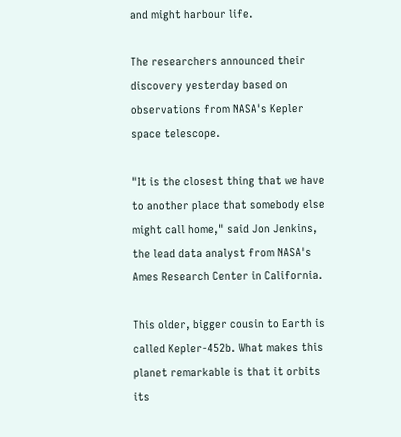and might harbour life.

The researchers announced their discovery yesterday based on observations from NASA's Kepler space telescope.

"It is the closest thing that we have to another place that somebody else might call home," said Jon Jenkins, the lead data analyst from NASA's Ames Research Center in California.

This older, bigger cousin to Earth is called Kepler-452b. What makes this planet remarkable is that it orbits its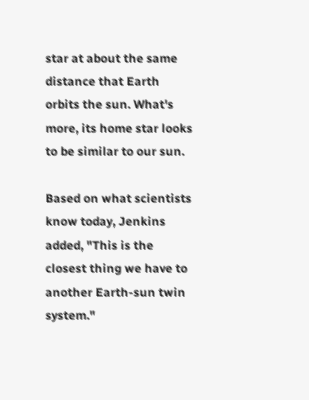star at about the same distance that Earth orbits the sun. What's more, its home star looks to be similar to our sun.

Based on what scientists know today, Jenkins added, "This is the closest thing we have to another Earth-sun twin system."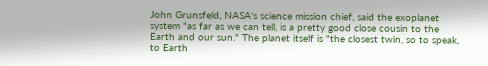John Grunsfeld, NASA's science mission chief, said the exoplanet system "as far as we can tell, is a pretty good close cousin to the Earth and our sun." The planet itself is "the closest twin, so to speak, to Earth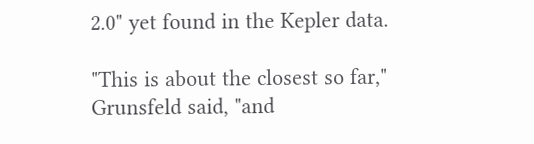2.0" yet found in the Kepler data.

"This is about the closest so far," Grunsfeld said, "and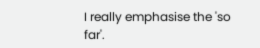I really emphasise the 'so far'.